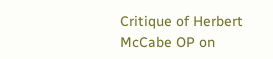Critique of Herbert McCabe OP on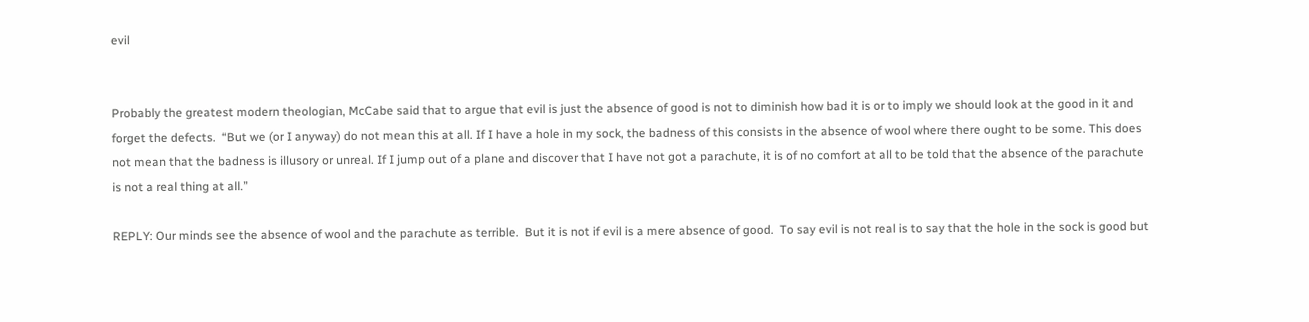evil


Probably the greatest modern theologian, McCabe said that to argue that evil is just the absence of good is not to diminish how bad it is or to imply we should look at the good in it and forget the defects.  “But we (or I anyway) do not mean this at all. If I have a hole in my sock, the badness of this consists in the absence of wool where there ought to be some. This does not mean that the badness is illusory or unreal. If I jump out of a plane and discover that I have not got a parachute, it is of no comfort at all to be told that the absence of the parachute is not a real thing at all.”

REPLY: Our minds see the absence of wool and the parachute as terrible.  But it is not if evil is a mere absence of good.  To say evil is not real is to say that the hole in the sock is good but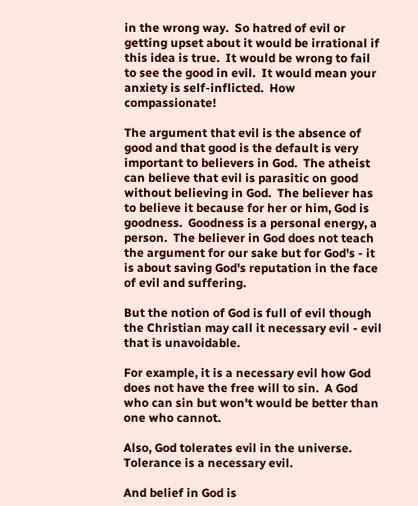in the wrong way.  So hatred of evil or getting upset about it would be irrational if this idea is true.  It would be wrong to fail to see the good in evil.  It would mean your anxiety is self-inflicted.  How compassionate!

The argument that evil is the absence of good and that good is the default is very important to believers in God.  The atheist can believe that evil is parasitic on good without believing in God.  The believer has to believe it because for her or him, God is goodness.  Goodness is a personal energy, a person.  The believer in God does not teach the argument for our sake but for God's - it is about saving God's reputation in the face of evil and suffering.

But the notion of God is full of evil though the Christian may call it necessary evil - evil that is unavoidable.

For example, it is a necessary evil how God does not have the free will to sin.  A God who can sin but won't would be better than one who cannot.

Also, God tolerates evil in the universe.  Tolerance is a necessary evil.

And belief in God is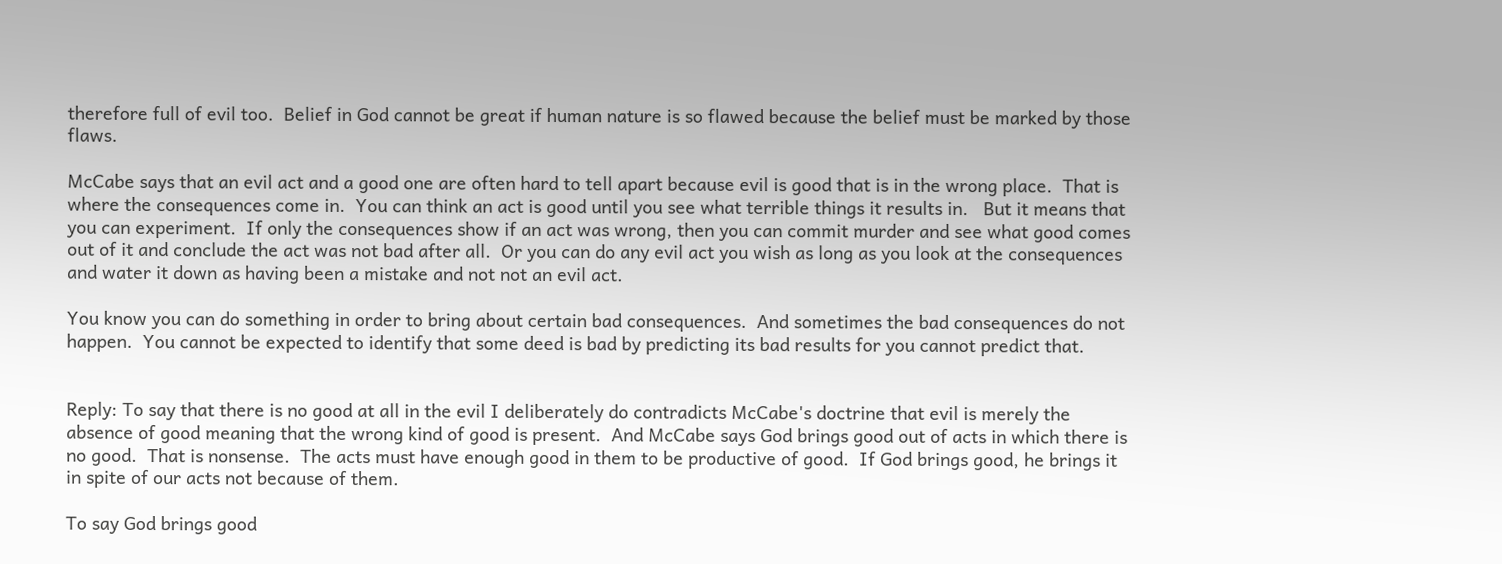therefore full of evil too.  Belief in God cannot be great if human nature is so flawed because the belief must be marked by those flaws.

McCabe says that an evil act and a good one are often hard to tell apart because evil is good that is in the wrong place.  That is where the consequences come in.  You can think an act is good until you see what terrible things it results in.   But it means that you can experiment.  If only the consequences show if an act was wrong, then you can commit murder and see what good comes out of it and conclude the act was not bad after all.  Or you can do any evil act you wish as long as you look at the consequences and water it down as having been a mistake and not not an evil act.

You know you can do something in order to bring about certain bad consequences.  And sometimes the bad consequences do not happen.  You cannot be expected to identify that some deed is bad by predicting its bad results for you cannot predict that.


Reply: To say that there is no good at all in the evil I deliberately do contradicts McCabe's doctrine that evil is merely the absence of good meaning that the wrong kind of good is present.  And McCabe says God brings good out of acts in which there is no good.  That is nonsense.  The acts must have enough good in them to be productive of good.  If God brings good, he brings it in spite of our acts not because of them.

To say God brings good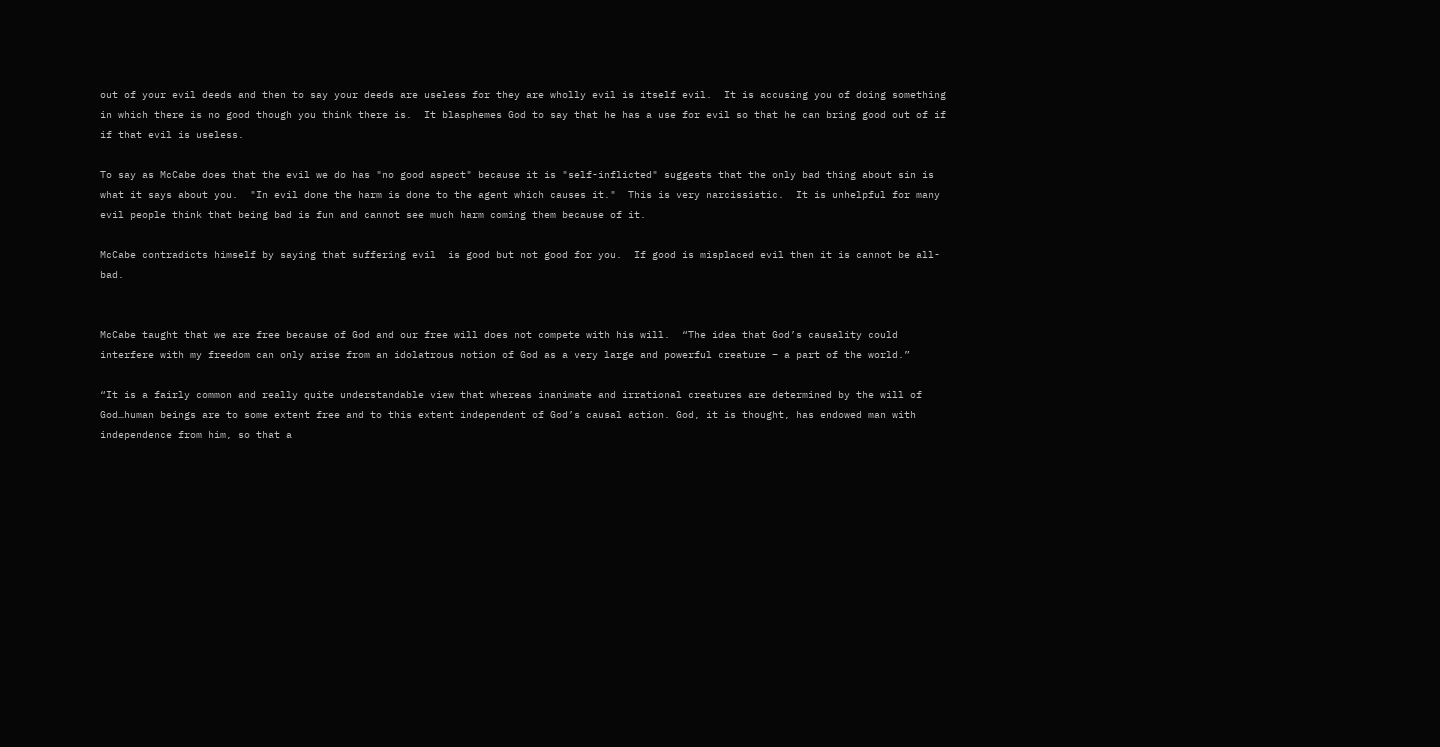out of your evil deeds and then to say your deeds are useless for they are wholly evil is itself evil.  It is accusing you of doing something in which there is no good though you think there is.  It blasphemes God to say that he has a use for evil so that he can bring good out of if if that evil is useless.

To say as McCabe does that the evil we do has "no good aspect" because it is "self-inflicted" suggests that the only bad thing about sin is what it says about you.  "In evil done the harm is done to the agent which causes it."  This is very narcissistic.  It is unhelpful for many evil people think that being bad is fun and cannot see much harm coming them because of it.

McCabe contradicts himself by saying that suffering evil  is good but not good for you.  If good is misplaced evil then it is cannot be all-bad.


McCabe taught that we are free because of God and our free will does not compete with his will.  “The idea that God’s causality could interfere with my freedom can only arise from an idolatrous notion of God as a very large and powerful creature – a part of the world.”

“It is a fairly common and really quite understandable view that whereas inanimate and irrational creatures are determined by the will of God…human beings are to some extent free and to this extent independent of God’s causal action. God, it is thought, has endowed man with independence from him, so that a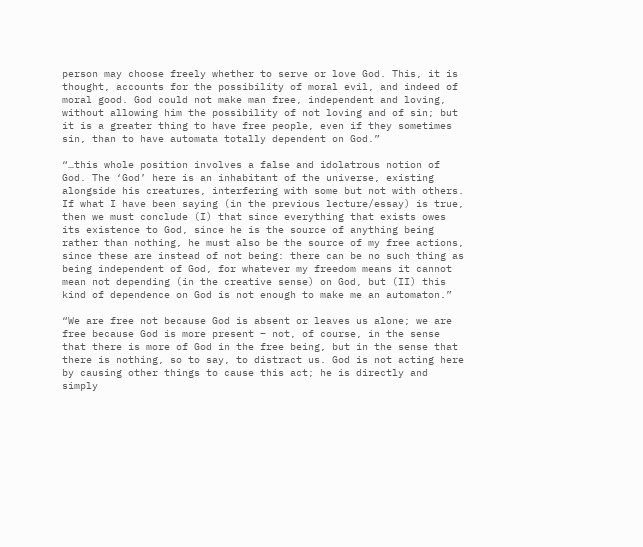person may choose freely whether to serve or love God. This, it is thought, accounts for the possibility of moral evil, and indeed of moral good. God could not make man free, independent and loving, without allowing him the possibility of not loving and of sin; but it is a greater thing to have free people, even if they sometimes sin, than to have automata totally dependent on God.”

“…this whole position involves a false and idolatrous notion of God. The ‘God’ here is an inhabitant of the universe, existing alongside his creatures, interfering with some but not with others. If what I have been saying (in the previous lecture/essay) is true, then we must conclude (I) that since everything that exists owes its existence to God, since he is the source of anything being rather than nothing, he must also be the source of my free actions, since these are instead of not being: there can be no such thing as being independent of God, for whatever my freedom means it cannot mean not depending (in the creative sense) on God, but (II) this kind of dependence on God is not enough to make me an automaton.”

“We are free not because God is absent or leaves us alone; we are free because God is more present – not, of course, in the sense that there is more of God in the free being, but in the sense that there is nothing, so to say, to distract us. God is not acting here by causing other things to cause this act; he is directly and simply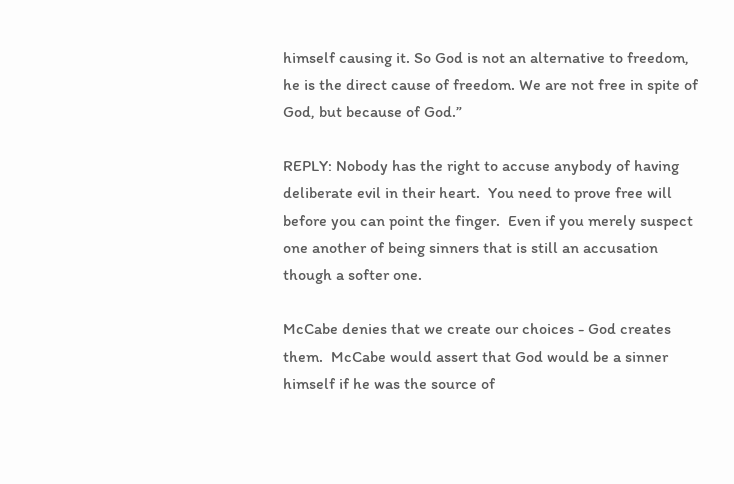himself causing it. So God is not an alternative to freedom, he is the direct cause of freedom. We are not free in spite of God, but because of God.”

REPLY: Nobody has the right to accuse anybody of having deliberate evil in their heart.  You need to prove free will before you can point the finger.  Even if you merely suspect one another of being sinners that is still an accusation though a softer one.

McCabe denies that we create our choices - God creates them.  McCabe would assert that God would be a sinner himself if he was the source of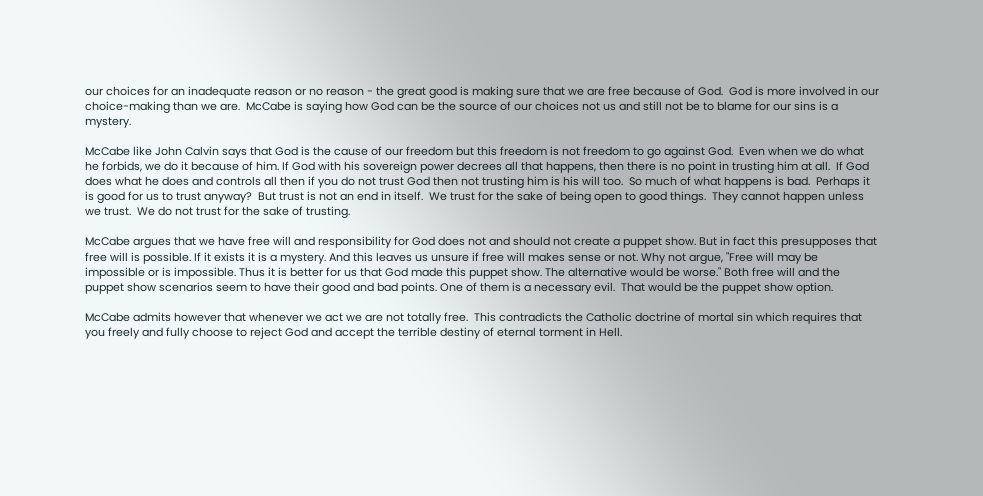our choices for an inadequate reason or no reason - the great good is making sure that we are free because of God.  God is more involved in our choice-making than we are.  McCabe is saying how God can be the source of our choices not us and still not be to blame for our sins is a mystery.

McCabe like John Calvin says that God is the cause of our freedom but this freedom is not freedom to go against God.  Even when we do what he forbids, we do it because of him. If God with his sovereign power decrees all that happens, then there is no point in trusting him at all.  If God does what he does and controls all then if you do not trust God then not trusting him is his will too.  So much of what happens is bad.  Perhaps it is good for us to trust anyway?  But trust is not an end in itself.  We trust for the sake of being open to good things.  They cannot happen unless we trust.  We do not trust for the sake of trusting.

McCabe argues that we have free will and responsibility for God does not and should not create a puppet show. But in fact this presupposes that free will is possible. If it exists it is a mystery. And this leaves us unsure if free will makes sense or not. Why not argue, "Free will may be impossible or is impossible. Thus it is better for us that God made this puppet show. The alternative would be worse." Both free will and the puppet show scenarios seem to have their good and bad points. One of them is a necessary evil.  That would be the puppet show option.

McCabe admits however that whenever we act we are not totally free.  This contradicts the Catholic doctrine of mortal sin which requires that you freely and fully choose to reject God and accept the terrible destiny of eternal torment in Hell.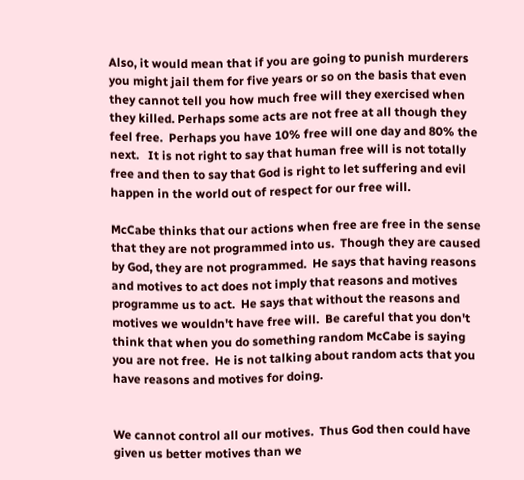Also, it would mean that if you are going to punish murderers you might jail them for five years or so on the basis that even they cannot tell you how much free will they exercised when they killed. Perhaps some acts are not free at all though they feel free.  Perhaps you have 10% free will one day and 80% the next.   It is not right to say that human free will is not totally free and then to say that God is right to let suffering and evil happen in the world out of respect for our free will.

McCabe thinks that our actions when free are free in the sense that they are not programmed into us.  Though they are caused by God, they are not programmed.  He says that having reasons and motives to act does not imply that reasons and motives programme us to act.  He says that without the reasons and motives we wouldn't have free will.  Be careful that you don't think that when you do something random McCabe is saying you are not free.  He is not talking about random acts that you have reasons and motives for doing.


We cannot control all our motives.  Thus God then could have given us better motives than we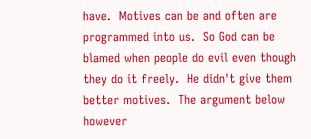have.  Motives can be and often are programmed into us.  So God can be blamed when people do evil even though they do it freely.  He didn't give them better motives.  The argument below however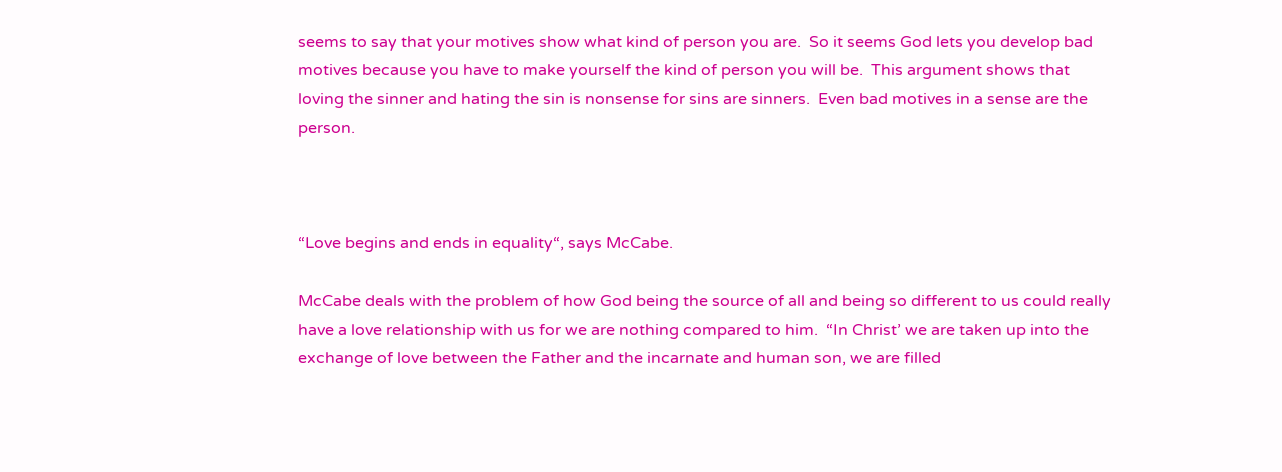seems to say that your motives show what kind of person you are.  So it seems God lets you develop bad motives because you have to make yourself the kind of person you will be.  This argument shows that loving the sinner and hating the sin is nonsense for sins are sinners.  Even bad motives in a sense are the person.



“Love begins and ends in equality“, says McCabe.

McCabe deals with the problem of how God being the source of all and being so different to us could really have a love relationship with us for we are nothing compared to him.  “In Christ’ we are taken up into the exchange of love between the Father and the incarnate and human son, we are filled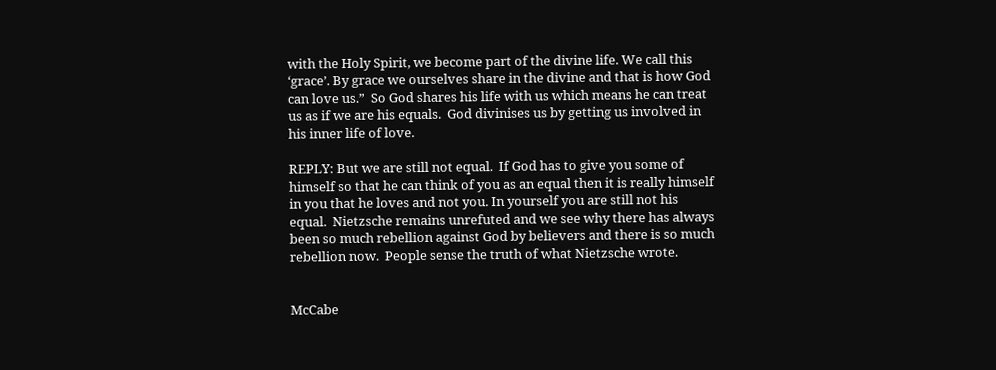with the Holy Spirit, we become part of the divine life. We call this ‘grace’. By grace we ourselves share in the divine and that is how God can love us.”  So God shares his life with us which means he can treat us as if we are his equals.  God divinises us by getting us involved in his inner life of love.

REPLY: But we are still not equal.  If God has to give you some of himself so that he can think of you as an equal then it is really himself in you that he loves and not you. In yourself you are still not his equal.  Nietzsche remains unrefuted and we see why there has always been so much rebellion against God by believers and there is so much rebellion now.  People sense the truth of what Nietzsche wrote.


McCabe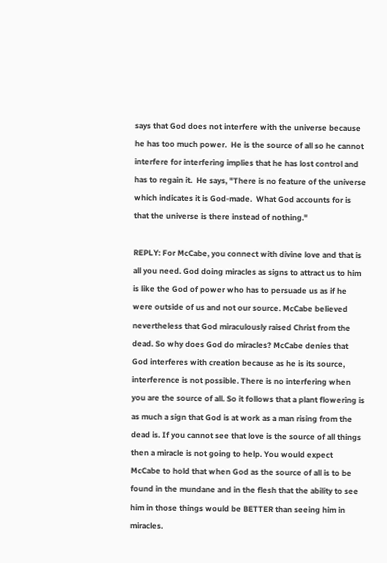says that God does not interfere with the universe because he has too much power.  He is the source of all so he cannot interfere for interfering implies that he has lost control and has to regain it.  He says, "There is no feature of the universe which indicates it is God-made.  What God accounts for is that the universe is there instead of nothing."

REPLY: For McCabe, you connect with divine love and that is all you need. God doing miracles as signs to attract us to him is like the God of power who has to persuade us as if he were outside of us and not our source. McCabe believed nevertheless that God miraculously raised Christ from the dead. So why does God do miracles? McCabe denies that God interferes with creation because as he is its source, interference is not possible. There is no interfering when you are the source of all. So it follows that a plant flowering is as much a sign that God is at work as a man rising from the dead is. If you cannot see that love is the source of all things then a miracle is not going to help. You would expect McCabe to hold that when God as the source of all is to be found in the mundane and in the flesh that the ability to see him in those things would be BETTER than seeing him in miracles.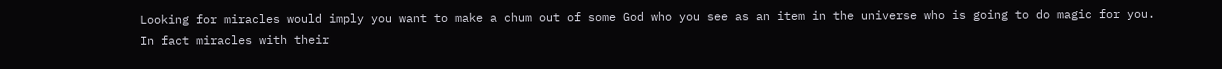Looking for miracles would imply you want to make a chum out of some God who you see as an item in the universe who is going to do magic for you. In fact miracles with their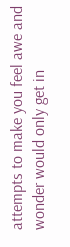attempts to make you feel awe and wonder would only get in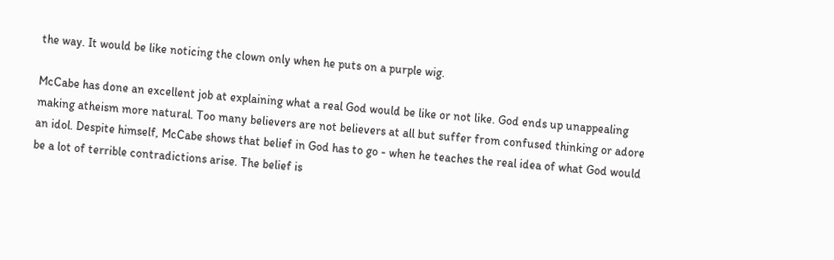the way. It would be like noticing the clown only when he puts on a purple wig.

McCabe has done an excellent job at explaining what a real God would be like or not like. God ends up unappealing making atheism more natural. Too many believers are not believers at all but suffer from confused thinking or adore an idol. Despite himself, McCabe shows that belief in God has to go - when he teaches the real idea of what God would be a lot of terrible contradictions arise. The belief is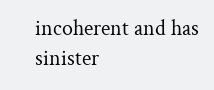incoherent and has sinister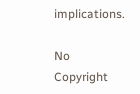implications.

No Copyright